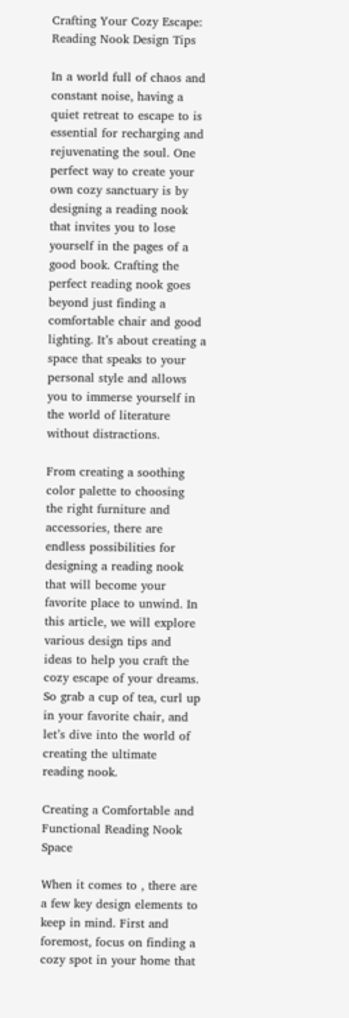Crafting Your Cozy Escape: Reading Nook Design Tips

In a world full of chaos and constant noise, having a quiet retreat to escape to is essential for recharging and rejuvenating the soul. One perfect way to create your own cozy sanctuary is by designing a reading nook that invites you to lose yourself in the pages of a good book. Crafting the perfect reading nook goes beyond just finding a comfortable chair and good lighting. It’s about creating a space that speaks to your personal style and allows you to immerse yourself in the world of literature without distractions.

From creating a soothing color palette to choosing the right furniture and accessories, there are endless possibilities for designing a reading nook that will become your favorite place to unwind. In this article, we will explore various design tips and ideas to help you craft the cozy escape of your dreams. So grab a cup of tea, curl up in your favorite chair, and let’s dive into the world of creating the ultimate reading nook.

Creating a Comfortable and Functional Reading Nook Space

When it comes to , there are a few key design elements to keep in mind. First and foremost, focus on finding a cozy spot in your home that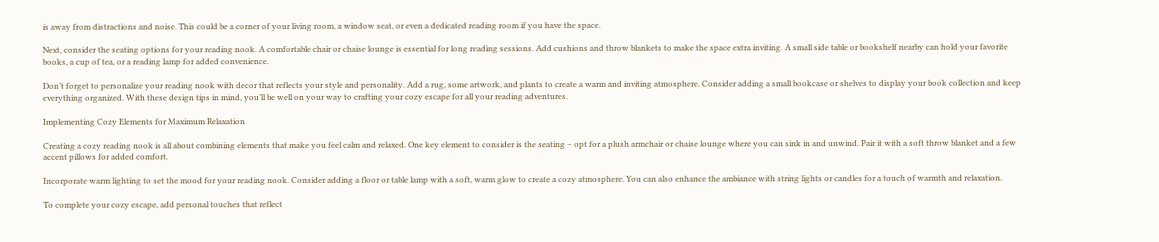is away from distractions and noise. This could be a corner of your living room, a window seat, or even a dedicated reading room if you have the space.

Next, consider the seating options for your reading nook. A comfortable chair or chaise lounge is essential for long reading sessions. Add cushions and throw blankets to make the space extra inviting. A small side table or bookshelf nearby can hold your favorite books, a cup of tea, or a reading lamp for added convenience.

Don’t forget to personalize your reading nook with decor that reflects your style and personality. Add a rug, some artwork, and plants to create a warm and inviting atmosphere. Consider adding a small bookcase or shelves to display your book collection and keep everything organized. With these design tips in mind, you’ll be well on your way to crafting your cozy escape for all your reading adventures.

Implementing Cozy Elements for Maximum Relaxation

Creating a cozy reading nook is all about combining elements that make you feel calm and relaxed. One key element to consider is the seating – opt for a plush armchair or chaise lounge where you can sink in and unwind. Pair it with a soft throw blanket and a few accent pillows for added comfort.

Incorporate warm lighting to set the mood for your reading nook. Consider adding a floor or table lamp with a soft, warm glow to create a cozy atmosphere. You can also enhance the ambiance with string lights or candles for a touch of warmth and relaxation.

To complete your cozy escape, add personal touches that reflect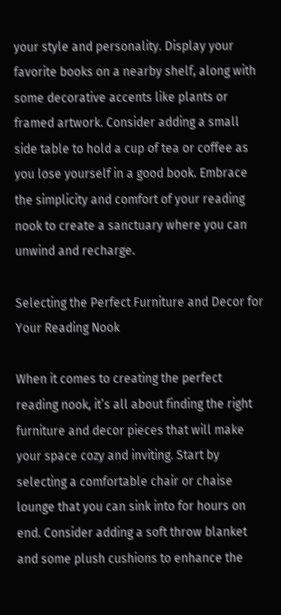your style and personality. Display your favorite books on a nearby shelf, along with some decorative accents like plants or framed artwork. Consider adding a small side table to hold a cup of tea or coffee as you lose yourself in a good book. Embrace the simplicity and comfort of your reading nook to create a sanctuary where you can unwind and recharge.

Selecting the Perfect Furniture and Decor for Your Reading Nook

When it comes to creating the perfect reading nook, it’s all about finding the right furniture and decor pieces that will make your space cozy and inviting. Start by selecting a comfortable chair or chaise lounge that you can sink into for hours on end. Consider adding a soft throw blanket and some plush cushions to enhance the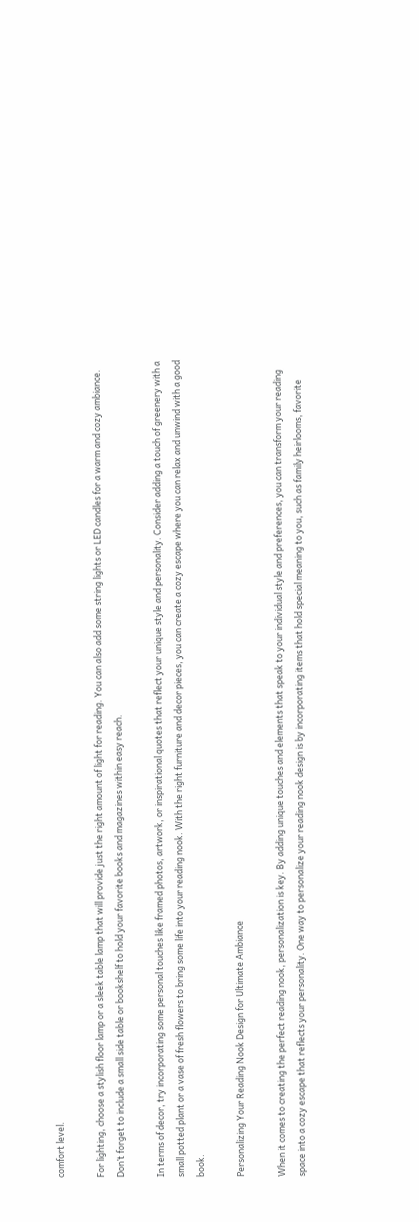comfort level.

For lighting, choose a stylish floor lamp or a sleek table lamp that will provide just the right amount of light for reading. You can also add some string lights or LED candles for a warm and cozy ambiance. Don’t forget to include a small side table or bookshelf to hold your favorite books and magazines within easy reach.

In terms of decor, try incorporating some personal touches like framed photos, artwork, or inspirational quotes that reflect your unique style and personality. Consider adding a touch of greenery with a small potted plant or a vase of fresh flowers to bring some life into your reading nook. With the right furniture and decor pieces, you can create a cozy escape where you can relax and unwind with a good book.

Personalizing Your Reading Nook Design for Ultimate Ambiance

When it comes to creating the perfect reading nook, personalization is key. By adding unique touches and elements that speak to your individual style and preferences, you can transform your reading space into a cozy escape that reflects your personality. One way to personalize your reading nook design is by incorporating items that hold special meaning to you, such as family heirlooms, favorite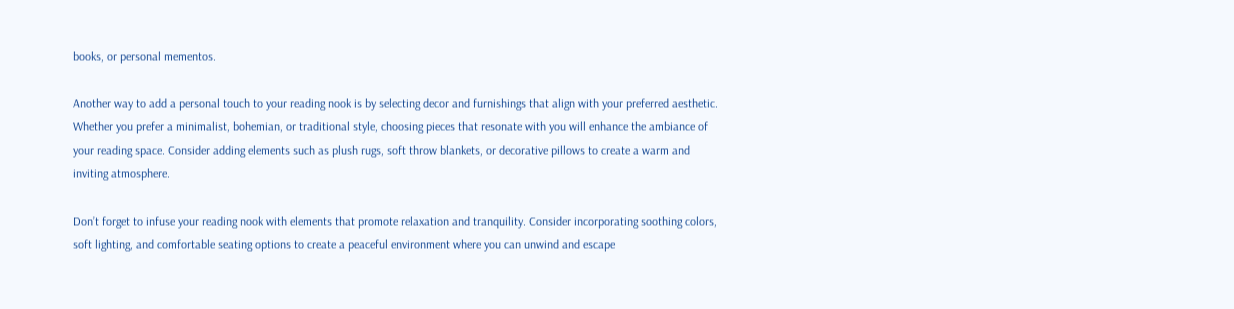books, or personal mementos.

Another way to add a personal touch to your reading nook is by selecting decor and furnishings that align with your preferred aesthetic. Whether you prefer a minimalist, bohemian, or traditional style, choosing pieces that resonate with you will enhance the ambiance of your reading space. Consider adding elements such as plush rugs, soft throw blankets, or decorative pillows to create a warm and inviting atmosphere.

Don’t forget to infuse your reading nook with elements that promote relaxation and tranquility. Consider incorporating soothing colors, soft lighting, and comfortable seating options to create a peaceful environment where you can unwind and escape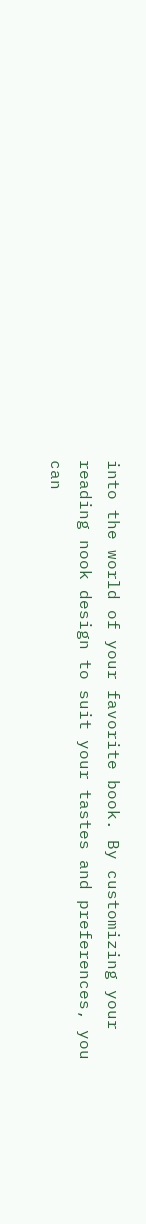into the world of your favorite book. By customizing your reading nook design to suit your tastes and preferences, you can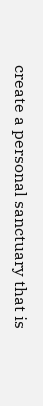create a personal sanctuary that is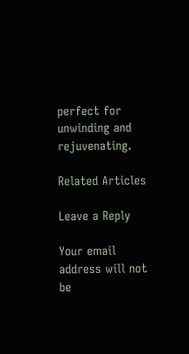perfect for unwinding and rejuvenating.

Related Articles

Leave a Reply

Your email address will not be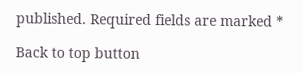published. Required fields are marked *

Back to top button